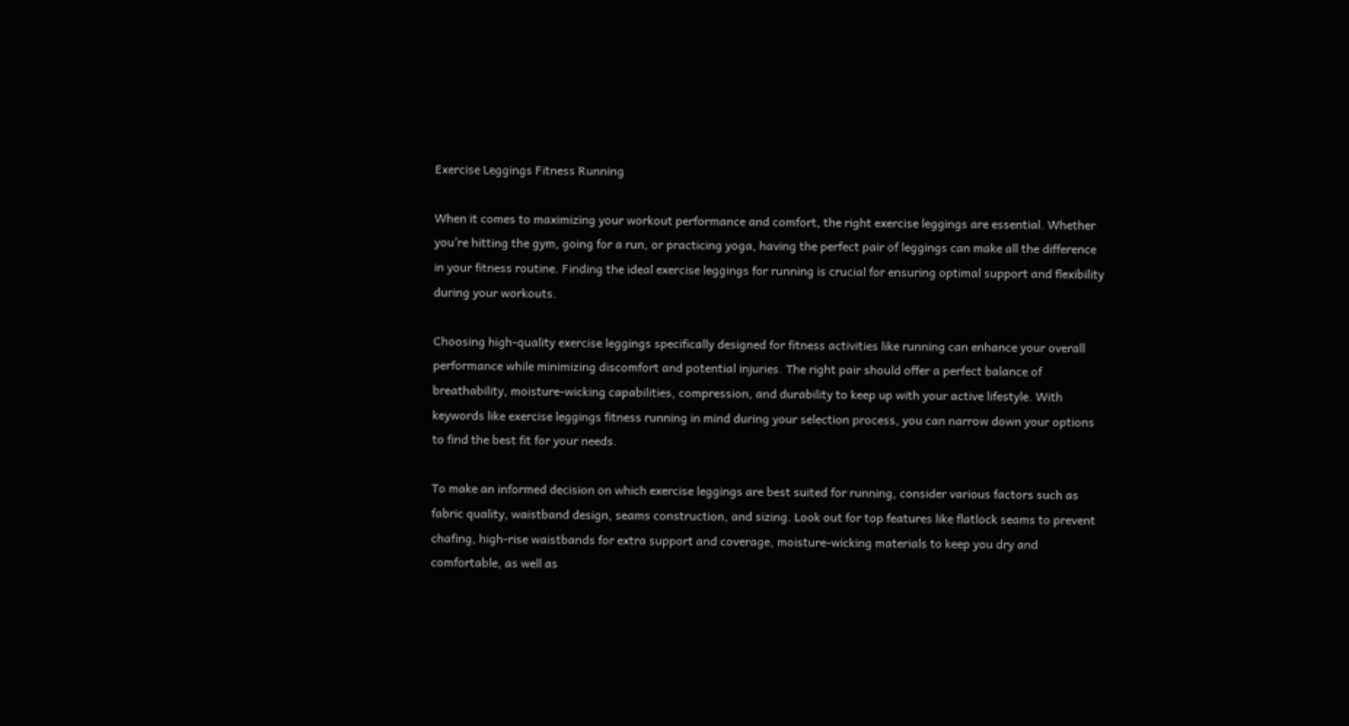Exercise Leggings Fitness Running

When it comes to maximizing your workout performance and comfort, the right exercise leggings are essential. Whether you’re hitting the gym, going for a run, or practicing yoga, having the perfect pair of leggings can make all the difference in your fitness routine. Finding the ideal exercise leggings for running is crucial for ensuring optimal support and flexibility during your workouts.

Choosing high-quality exercise leggings specifically designed for fitness activities like running can enhance your overall performance while minimizing discomfort and potential injuries. The right pair should offer a perfect balance of breathability, moisture-wicking capabilities, compression, and durability to keep up with your active lifestyle. With keywords like exercise leggings fitness running in mind during your selection process, you can narrow down your options to find the best fit for your needs.

To make an informed decision on which exercise leggings are best suited for running, consider various factors such as fabric quality, waistband design, seams construction, and sizing. Look out for top features like flatlock seams to prevent chafing, high-rise waistbands for extra support and coverage, moisture-wicking materials to keep you dry and comfortable, as well as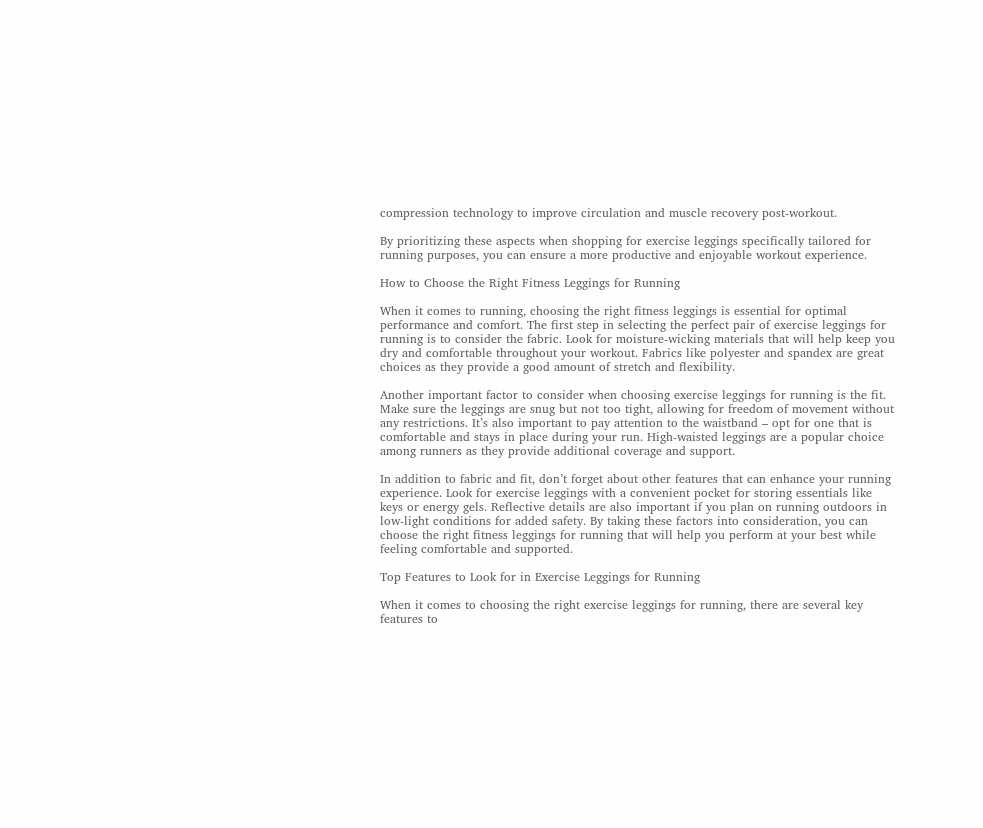compression technology to improve circulation and muscle recovery post-workout.

By prioritizing these aspects when shopping for exercise leggings specifically tailored for running purposes, you can ensure a more productive and enjoyable workout experience.

How to Choose the Right Fitness Leggings for Running

When it comes to running, choosing the right fitness leggings is essential for optimal performance and comfort. The first step in selecting the perfect pair of exercise leggings for running is to consider the fabric. Look for moisture-wicking materials that will help keep you dry and comfortable throughout your workout. Fabrics like polyester and spandex are great choices as they provide a good amount of stretch and flexibility.

Another important factor to consider when choosing exercise leggings for running is the fit. Make sure the leggings are snug but not too tight, allowing for freedom of movement without any restrictions. It’s also important to pay attention to the waistband – opt for one that is comfortable and stays in place during your run. High-waisted leggings are a popular choice among runners as they provide additional coverage and support.

In addition to fabric and fit, don’t forget about other features that can enhance your running experience. Look for exercise leggings with a convenient pocket for storing essentials like keys or energy gels. Reflective details are also important if you plan on running outdoors in low-light conditions for added safety. By taking these factors into consideration, you can choose the right fitness leggings for running that will help you perform at your best while feeling comfortable and supported.

Top Features to Look for in Exercise Leggings for Running

When it comes to choosing the right exercise leggings for running, there are several key features to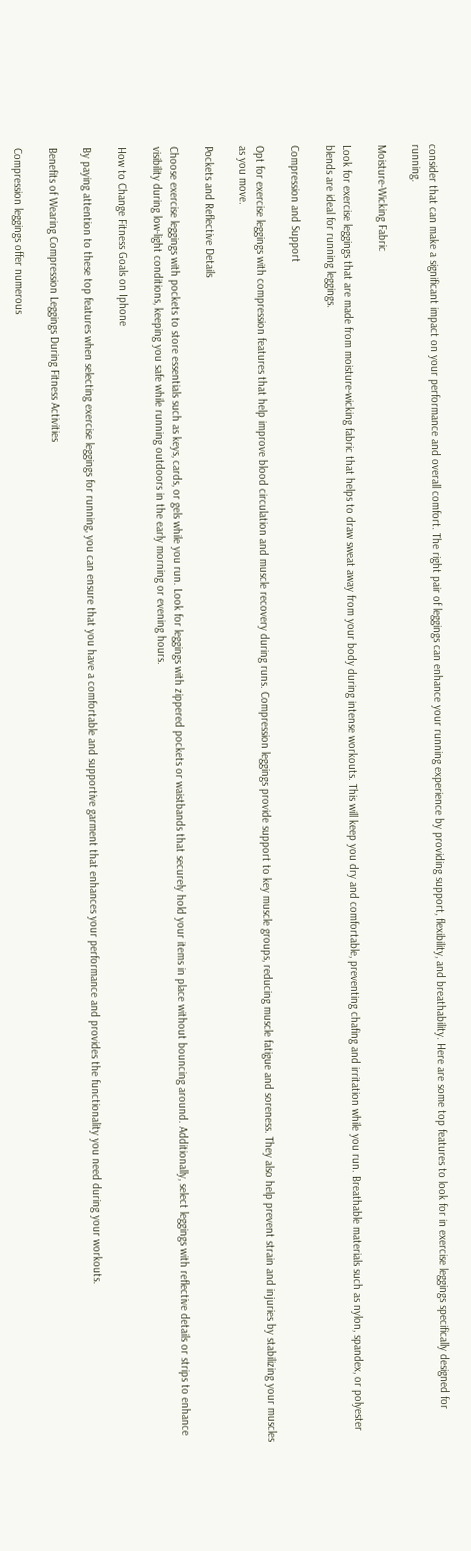consider that can make a significant impact on your performance and overall comfort. The right pair of leggings can enhance your running experience by providing support, flexibility, and breathability. Here are some top features to look for in exercise leggings specifically designed for running.

Moisture-Wicking Fabric

Look for exercise leggings that are made from moisture-wicking fabric that helps to draw sweat away from your body during intense workouts. This will keep you dry and comfortable, preventing chafing and irritation while you run. Breathable materials such as nylon, spandex, or polyester blends are ideal for running leggings.

Compression and Support

Opt for exercise leggings with compression features that help improve blood circulation and muscle recovery during runs. Compression leggings provide support to key muscle groups, reducing muscle fatigue and soreness. They also help prevent strain and injuries by stabilizing your muscles as you move.

Pockets and Reflective Details

Choose exercise leggings with pockets to store essentials such as keys, cards, or gels while you run. Look for leggings with zippered pockets or waistbands that securely hold your items in place without bouncing around. Additionally, select leggings with reflective details or strips to enhance visibility during low-light conditions, keeping you safe while running outdoors in the early morning or evening hours.

How to Change Fitness Goals on Iphone

By paying attention to these top features when selecting exercise leggings for running, you can ensure that you have a comfortable and supportive garment that enhances your performance and provides the functionality you need during your workouts.

Benefits of Wearing Compression Leggings During Fitness Activities

Compression leggings offer numerous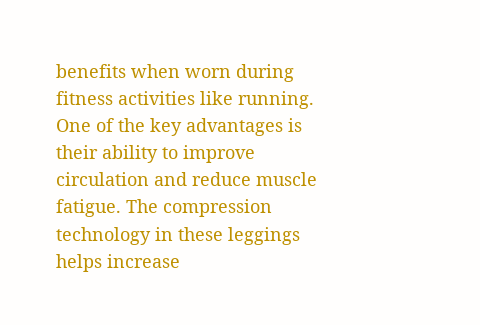benefits when worn during fitness activities like running. One of the key advantages is their ability to improve circulation and reduce muscle fatigue. The compression technology in these leggings helps increase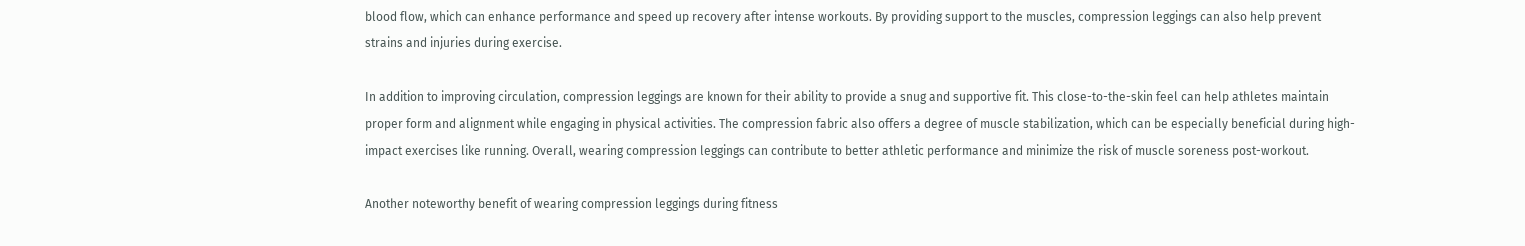blood flow, which can enhance performance and speed up recovery after intense workouts. By providing support to the muscles, compression leggings can also help prevent strains and injuries during exercise.

In addition to improving circulation, compression leggings are known for their ability to provide a snug and supportive fit. This close-to-the-skin feel can help athletes maintain proper form and alignment while engaging in physical activities. The compression fabric also offers a degree of muscle stabilization, which can be especially beneficial during high-impact exercises like running. Overall, wearing compression leggings can contribute to better athletic performance and minimize the risk of muscle soreness post-workout.

Another noteworthy benefit of wearing compression leggings during fitness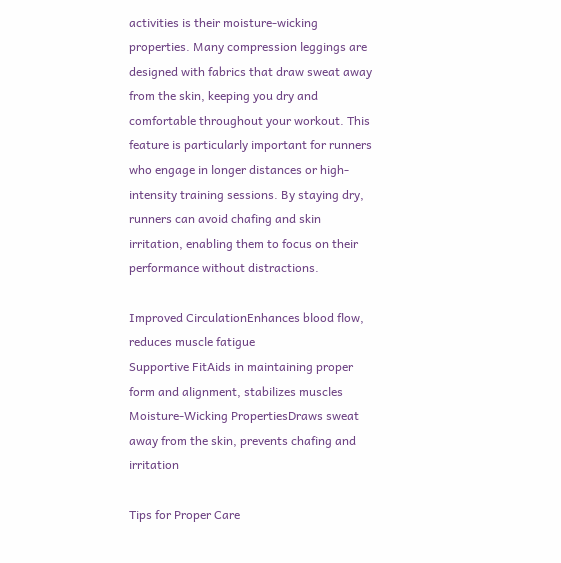activities is their moisture-wicking properties. Many compression leggings are designed with fabrics that draw sweat away from the skin, keeping you dry and comfortable throughout your workout. This feature is particularly important for runners who engage in longer distances or high-intensity training sessions. By staying dry, runners can avoid chafing and skin irritation, enabling them to focus on their performance without distractions.

Improved CirculationEnhances blood flow, reduces muscle fatigue
Supportive FitAids in maintaining proper form and alignment, stabilizes muscles
Moisture-Wicking PropertiesDraws sweat away from the skin, prevents chafing and irritation

Tips for Proper Care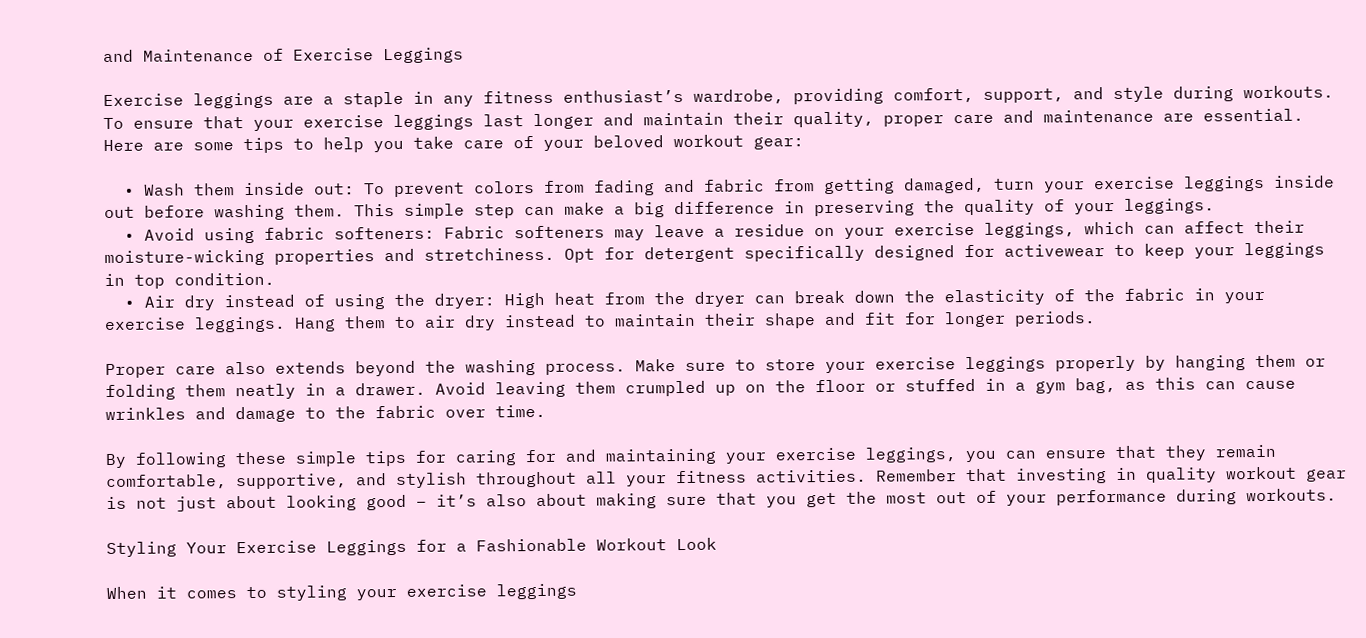and Maintenance of Exercise Leggings

Exercise leggings are a staple in any fitness enthusiast’s wardrobe, providing comfort, support, and style during workouts. To ensure that your exercise leggings last longer and maintain their quality, proper care and maintenance are essential. Here are some tips to help you take care of your beloved workout gear:

  • Wash them inside out: To prevent colors from fading and fabric from getting damaged, turn your exercise leggings inside out before washing them. This simple step can make a big difference in preserving the quality of your leggings.
  • Avoid using fabric softeners: Fabric softeners may leave a residue on your exercise leggings, which can affect their moisture-wicking properties and stretchiness. Opt for detergent specifically designed for activewear to keep your leggings in top condition.
  • Air dry instead of using the dryer: High heat from the dryer can break down the elasticity of the fabric in your exercise leggings. Hang them to air dry instead to maintain their shape and fit for longer periods.

Proper care also extends beyond the washing process. Make sure to store your exercise leggings properly by hanging them or folding them neatly in a drawer. Avoid leaving them crumpled up on the floor or stuffed in a gym bag, as this can cause wrinkles and damage to the fabric over time.

By following these simple tips for caring for and maintaining your exercise leggings, you can ensure that they remain comfortable, supportive, and stylish throughout all your fitness activities. Remember that investing in quality workout gear is not just about looking good – it’s also about making sure that you get the most out of your performance during workouts.

Styling Your Exercise Leggings for a Fashionable Workout Look

When it comes to styling your exercise leggings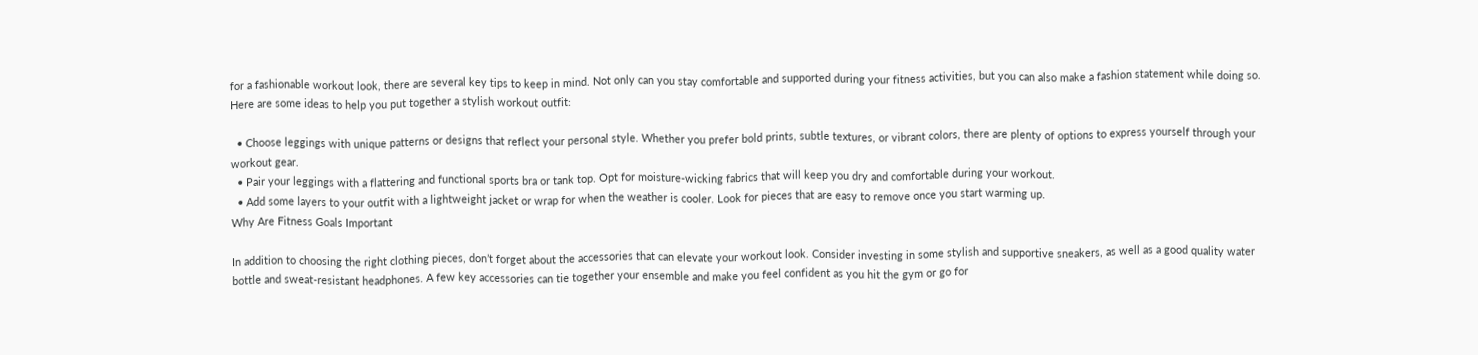for a fashionable workout look, there are several key tips to keep in mind. Not only can you stay comfortable and supported during your fitness activities, but you can also make a fashion statement while doing so. Here are some ideas to help you put together a stylish workout outfit:

  • Choose leggings with unique patterns or designs that reflect your personal style. Whether you prefer bold prints, subtle textures, or vibrant colors, there are plenty of options to express yourself through your workout gear.
  • Pair your leggings with a flattering and functional sports bra or tank top. Opt for moisture-wicking fabrics that will keep you dry and comfortable during your workout.
  • Add some layers to your outfit with a lightweight jacket or wrap for when the weather is cooler. Look for pieces that are easy to remove once you start warming up.
Why Are Fitness Goals Important

In addition to choosing the right clothing pieces, don’t forget about the accessories that can elevate your workout look. Consider investing in some stylish and supportive sneakers, as well as a good quality water bottle and sweat-resistant headphones. A few key accessories can tie together your ensemble and make you feel confident as you hit the gym or go for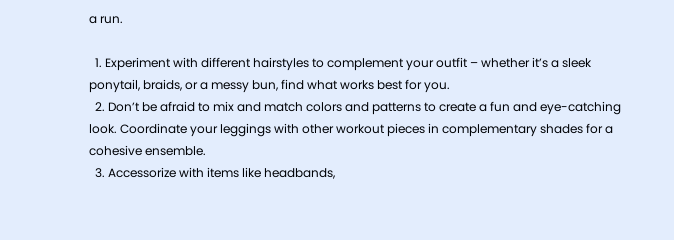a run.

  1. Experiment with different hairstyles to complement your outfit – whether it’s a sleek ponytail, braids, or a messy bun, find what works best for you.
  2. Don’t be afraid to mix and match colors and patterns to create a fun and eye-catching look. Coordinate your leggings with other workout pieces in complementary shades for a cohesive ensemble.
  3. Accessorize with items like headbands,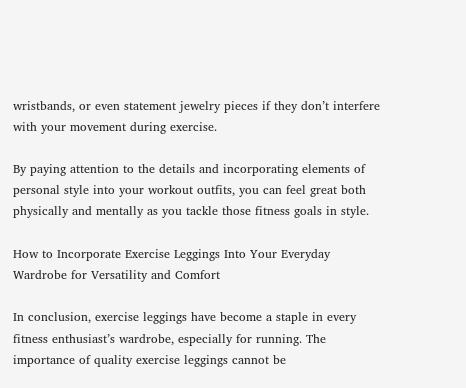wristbands, or even statement jewelry pieces if they don’t interfere with your movement during exercise.

By paying attention to the details and incorporating elements of personal style into your workout outfits, you can feel great both physically and mentally as you tackle those fitness goals in style.

How to Incorporate Exercise Leggings Into Your Everyday Wardrobe for Versatility and Comfort

In conclusion, exercise leggings have become a staple in every fitness enthusiast’s wardrobe, especially for running. The importance of quality exercise leggings cannot be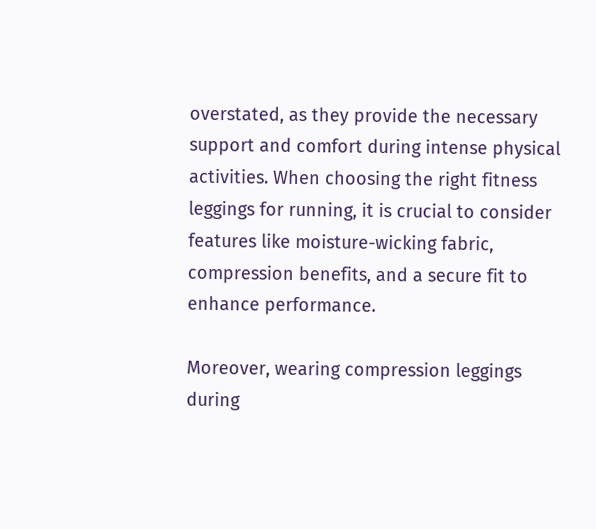overstated, as they provide the necessary support and comfort during intense physical activities. When choosing the right fitness leggings for running, it is crucial to consider features like moisture-wicking fabric, compression benefits, and a secure fit to enhance performance.

Moreover, wearing compression leggings during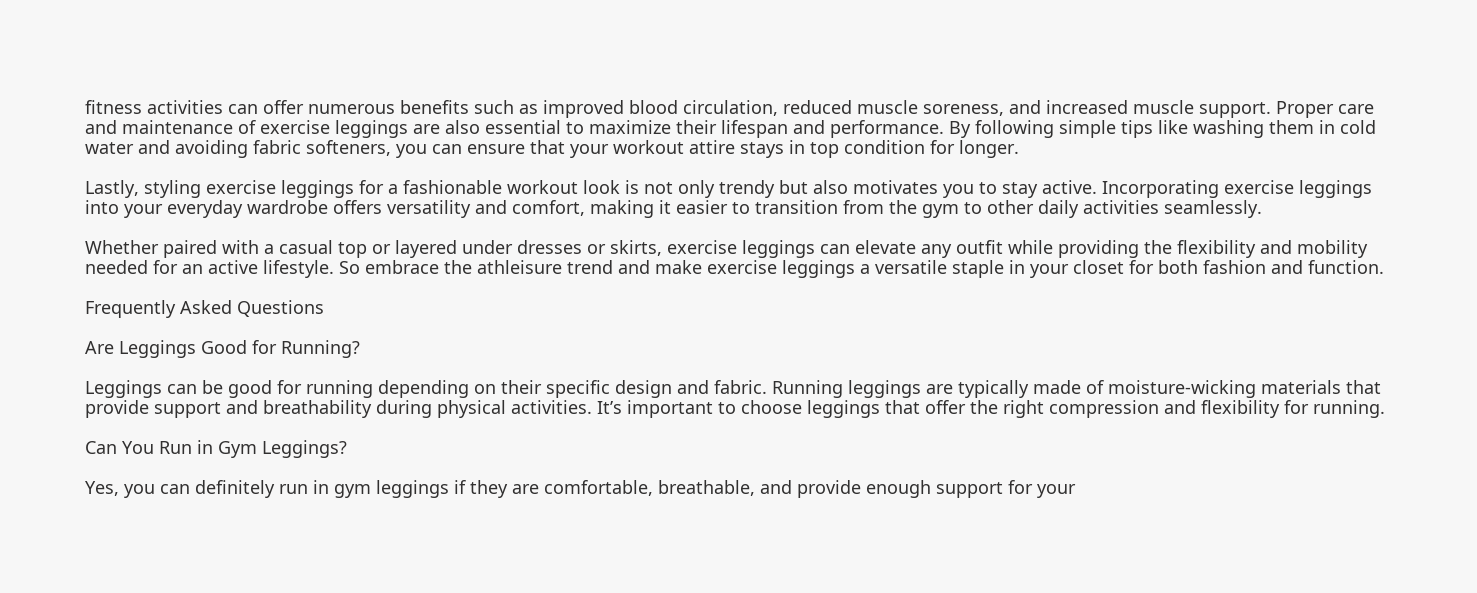fitness activities can offer numerous benefits such as improved blood circulation, reduced muscle soreness, and increased muscle support. Proper care and maintenance of exercise leggings are also essential to maximize their lifespan and performance. By following simple tips like washing them in cold water and avoiding fabric softeners, you can ensure that your workout attire stays in top condition for longer.

Lastly, styling exercise leggings for a fashionable workout look is not only trendy but also motivates you to stay active. Incorporating exercise leggings into your everyday wardrobe offers versatility and comfort, making it easier to transition from the gym to other daily activities seamlessly.

Whether paired with a casual top or layered under dresses or skirts, exercise leggings can elevate any outfit while providing the flexibility and mobility needed for an active lifestyle. So embrace the athleisure trend and make exercise leggings a versatile staple in your closet for both fashion and function.

Frequently Asked Questions

Are Leggings Good for Running?

Leggings can be good for running depending on their specific design and fabric. Running leggings are typically made of moisture-wicking materials that provide support and breathability during physical activities. It’s important to choose leggings that offer the right compression and flexibility for running.

Can You Run in Gym Leggings?

Yes, you can definitely run in gym leggings if they are comfortable, breathable, and provide enough support for your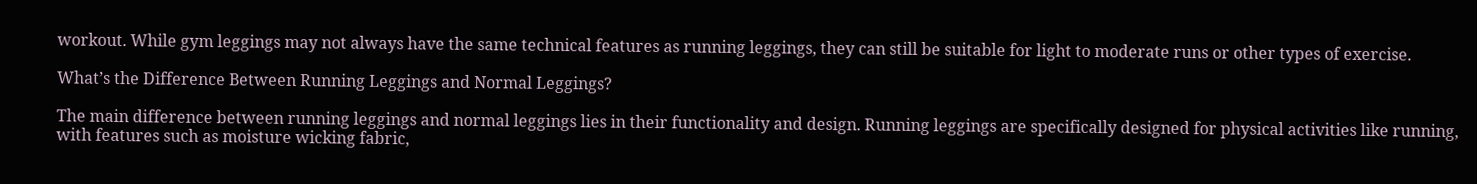workout. While gym leggings may not always have the same technical features as running leggings, they can still be suitable for light to moderate runs or other types of exercise.

What’s the Difference Between Running Leggings and Normal Leggings?

The main difference between running leggings and normal leggings lies in their functionality and design. Running leggings are specifically designed for physical activities like running, with features such as moisture wicking fabric,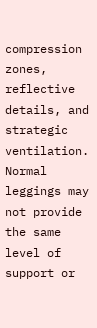compression zones, reflective details, and strategic ventilation. Normal leggings may not provide the same level of support or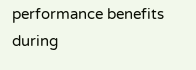performance benefits during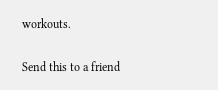workouts.

Send this to a friend